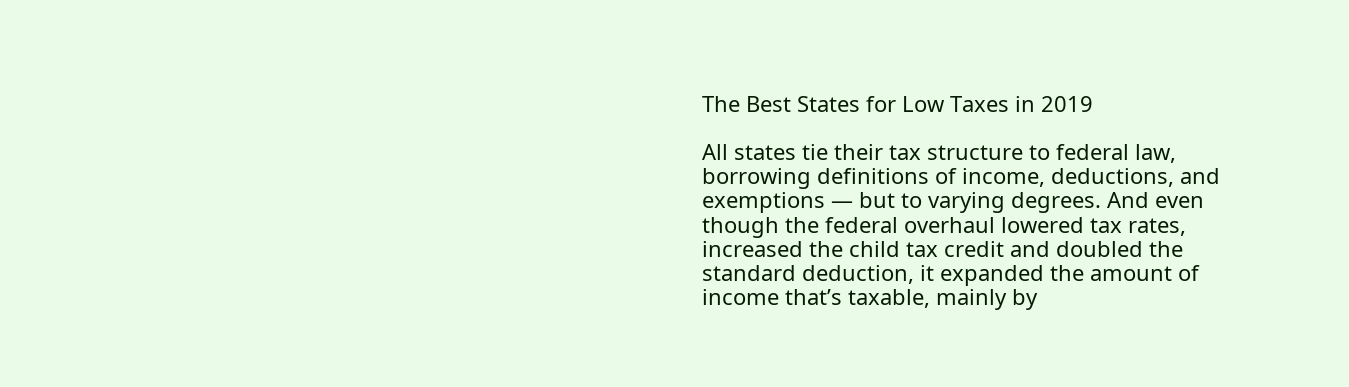The Best States for Low Taxes in 2019

All states tie their tax structure to federal law, borrowing definitions of income, deductions, and exemptions — but to varying degrees. And even though the federal overhaul lowered tax rates, increased the child tax credit and doubled the standard deduction, it expanded the amount of income that’s taxable, mainly by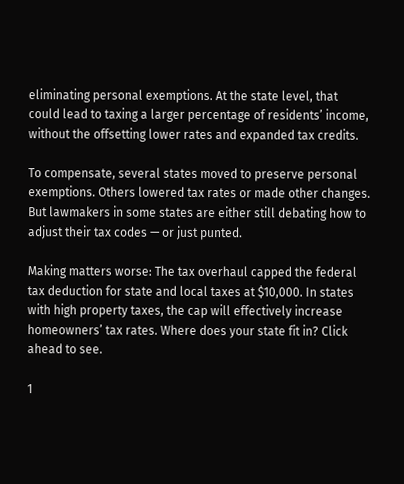eliminating personal exemptions. At the state level, that could lead to taxing a larger percentage of residents’ income, without the offsetting lower rates and expanded tax credits.

To compensate, several states moved to preserve personal exemptions. Others lowered tax rates or made other changes. But lawmakers in some states are either still debating how to adjust their tax codes — or just punted.

Making matters worse: The tax overhaul capped the federal tax deduction for state and local taxes at $10,000. In states with high property taxes, the cap will effectively increase homeowners’ tax rates. Where does your state fit in? Click ahead to see.

1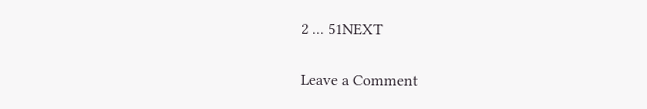2 ... 51NEXT

Leave a Comment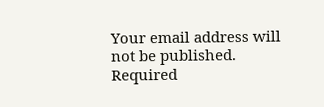Your email address will not be published. Required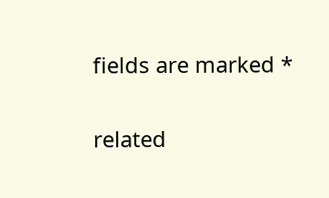fields are marked *

related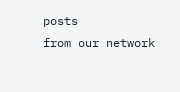posts
from our network